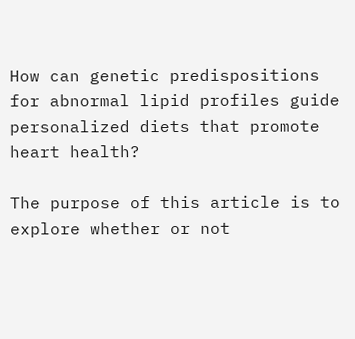How can genetic predispositions for abnormal lipid profiles guide personalized diets that promote heart health?

The purpose of this article is to explore whether or not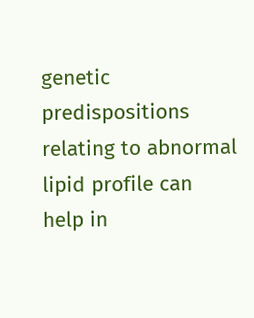genetic predispositions relating to abnormal lipid profile can help in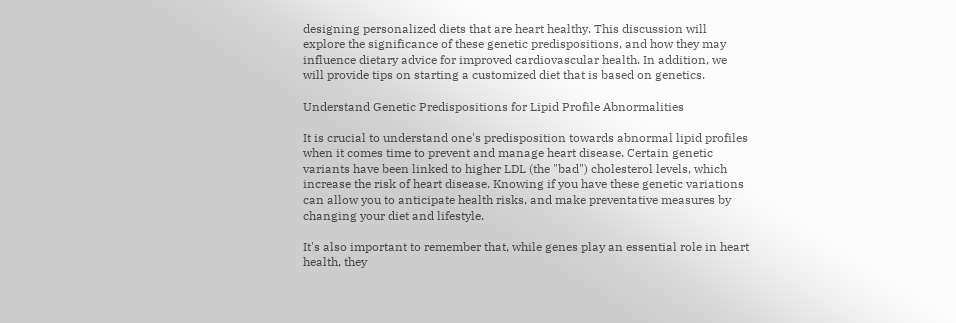designing personalized diets that are heart healthy. This discussion will explore the significance of these genetic predispositions, and how they may influence dietary advice for improved cardiovascular health. In addition, we will provide tips on starting a customized diet that is based on genetics.

Understand Genetic Predispositions for Lipid Profile Abnormalities

It is crucial to understand one's predisposition towards abnormal lipid profiles when it comes time to prevent and manage heart disease. Certain genetic variants have been linked to higher LDL (the "bad") cholesterol levels, which increase the risk of heart disease. Knowing if you have these genetic variations can allow you to anticipate health risks, and make preventative measures by changing your diet and lifestyle.

It's also important to remember that, while genes play an essential role in heart health, they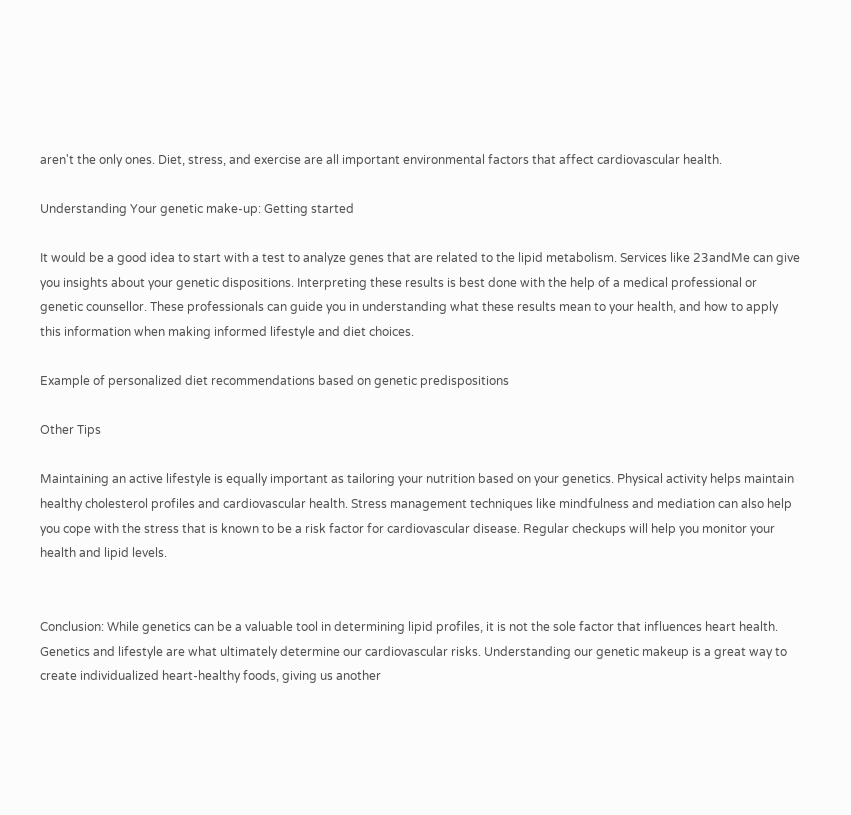aren't the only ones. Diet, stress, and exercise are all important environmental factors that affect cardiovascular health.

Understanding Your genetic make-up: Getting started

It would be a good idea to start with a test to analyze genes that are related to the lipid metabolism. Services like 23andMe can give you insights about your genetic dispositions. Interpreting these results is best done with the help of a medical professional or genetic counsellor. These professionals can guide you in understanding what these results mean to your health, and how to apply this information when making informed lifestyle and diet choices.

Example of personalized diet recommendations based on genetic predispositions

Other Tips

Maintaining an active lifestyle is equally important as tailoring your nutrition based on your genetics. Physical activity helps maintain healthy cholesterol profiles and cardiovascular health. Stress management techniques like mindfulness and mediation can also help you cope with the stress that is known to be a risk factor for cardiovascular disease. Regular checkups will help you monitor your health and lipid levels.


Conclusion: While genetics can be a valuable tool in determining lipid profiles, it is not the sole factor that influences heart health. Genetics and lifestyle are what ultimately determine our cardiovascular risks. Understanding our genetic makeup is a great way to create individualized heart-healthy foods, giving us another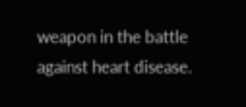weapon in the battle against heart disease.